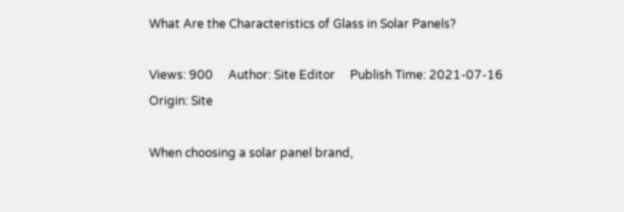What Are the Characteristics of Glass in Solar Panels?

Views: 900     Author: Site Editor     Publish Time: 2021-07-16      Origin: Site

When choosing a solar panel brand,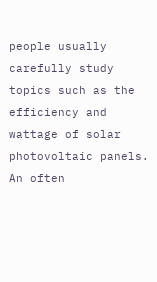people usually carefully study topics such as the efficiency and wattage of solar photovoltaic panels. An often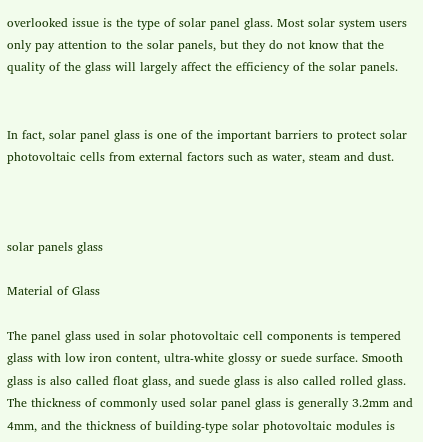overlooked issue is the type of solar panel glass. Most solar system users only pay attention to the solar panels, but they do not know that the quality of the glass will largely affect the efficiency of the solar panels.


In fact, solar panel glass is one of the important barriers to protect solar photovoltaic cells from external factors such as water, steam and dust.



solar panels glass

Material of Glass

The panel glass used in solar photovoltaic cell components is tempered glass with low iron content, ultra-white glossy or suede surface. Smooth glass is also called float glass, and suede glass is also called rolled glass. The thickness of commonly used solar panel glass is generally 3.2mm and 4mm, and the thickness of building-type solar photovoltaic modules is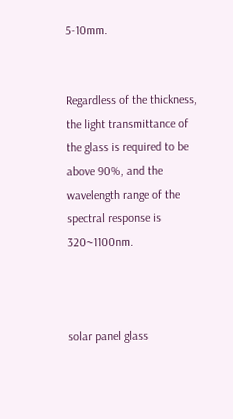5-10mm.


Regardless of the thickness, the light transmittance of the glass is required to be above 90%, and the wavelength range of the spectral response is 320~1100nm.



solar panel glass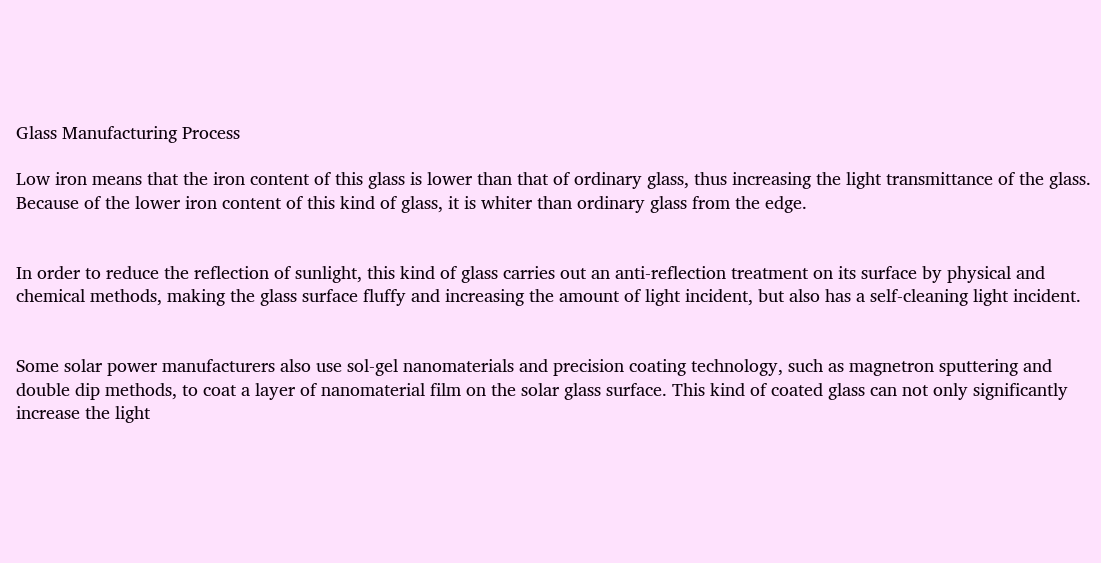Glass Manufacturing Process

Low iron means that the iron content of this glass is lower than that of ordinary glass, thus increasing the light transmittance of the glass. Because of the lower iron content of this kind of glass, it is whiter than ordinary glass from the edge.


In order to reduce the reflection of sunlight, this kind of glass carries out an anti-reflection treatment on its surface by physical and chemical methods, making the glass surface fluffy and increasing the amount of light incident, but also has a self-cleaning light incident.


Some solar power manufacturers also use sol-gel nanomaterials and precision coating technology, such as magnetron sputtering and double dip methods, to coat a layer of nanomaterial film on the solar glass surface. This kind of coated glass can not only significantly increase the light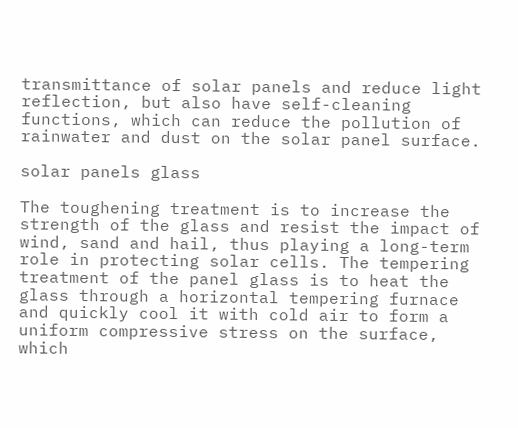transmittance of solar panels and reduce light reflection, but also have self-cleaning functions, which can reduce the pollution of rainwater and dust on the solar panel surface.

solar panels glass

The toughening treatment is to increase the strength of the glass and resist the impact of wind, sand and hail, thus playing a long-term role in protecting solar cells. The tempering treatment of the panel glass is to heat the glass through a horizontal tempering furnace and quickly cool it with cold air to form a uniform compressive stress on the surface, which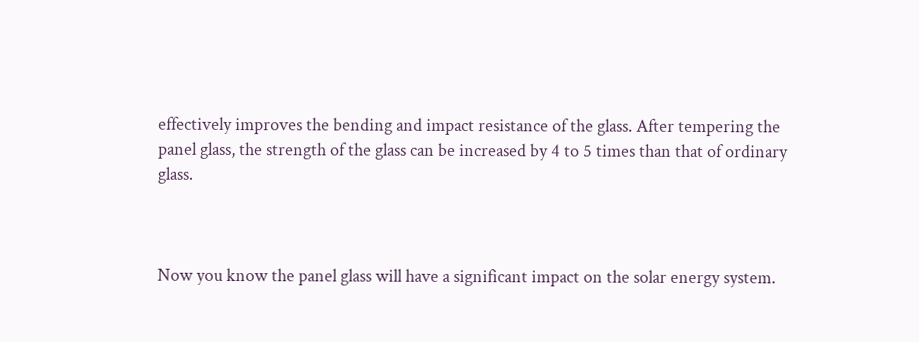effectively improves the bending and impact resistance of the glass. After tempering the panel glass, the strength of the glass can be increased by 4 to 5 times than that of ordinary glass.



Now you know the panel glass will have a significant impact on the solar energy system.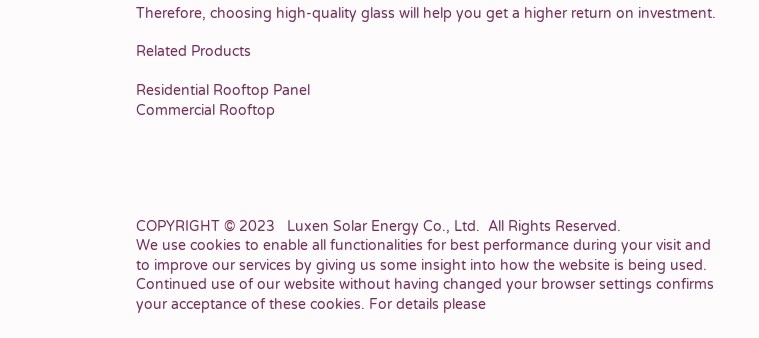Therefore, choosing high-quality glass will help you get a higher return on investment.

Related Products

Residential Rooftop Panel
Commercial Rooftop





COPYRIGHT © 2023   Luxen Solar Energy Co., Ltd.  All Rights Reserved.
We use cookies to enable all functionalities for best performance during your visit and to improve our services by giving us some insight into how the website is being used. Continued use of our website without having changed your browser settings confirms your acceptance of these cookies. For details please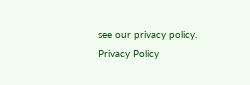see our privacy policy.  Privacy Policy